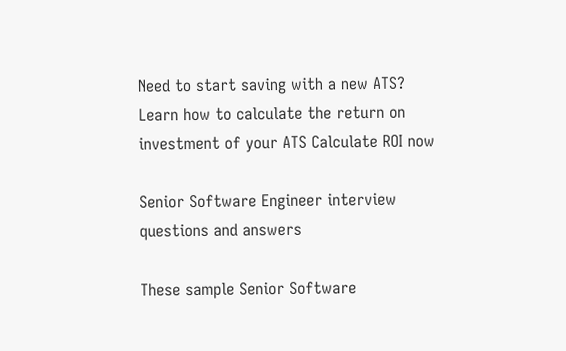Need to start saving with a new ATS? Learn how to calculate the return on investment of your ATS Calculate ROI now

Senior Software Engineer interview questions and answers

These sample Senior Software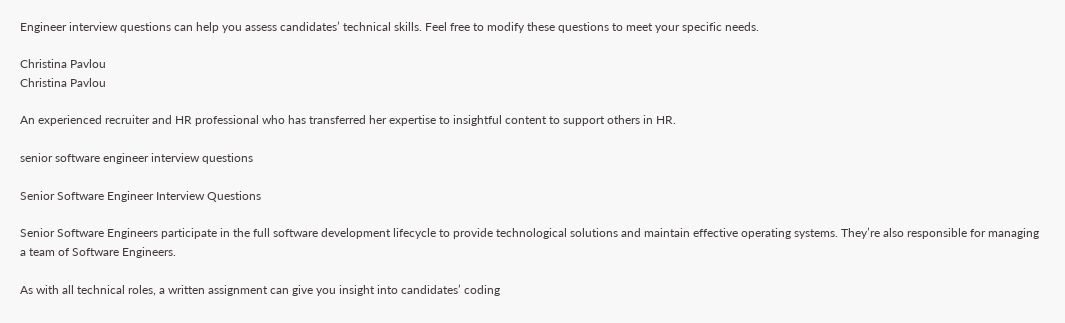Engineer interview questions can help you assess candidates’ technical skills. Feel free to modify these questions to meet your specific needs.

Christina Pavlou
Christina Pavlou

An experienced recruiter and HR professional who has transferred her expertise to insightful content to support others in HR.

senior software engineer interview questions

Senior Software Engineer Interview Questions

Senior Software Engineers participate in the full software development lifecycle to provide technological solutions and maintain effective operating systems. They’re also responsible for managing a team of Software Engineers.

As with all technical roles, a written assignment can give you insight into candidates’ coding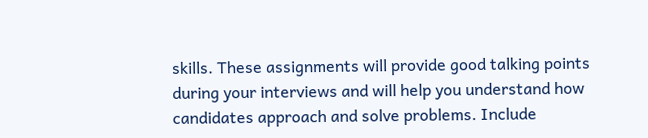skills. These assignments will provide good talking points during your interviews and will help you understand how candidates approach and solve problems. Include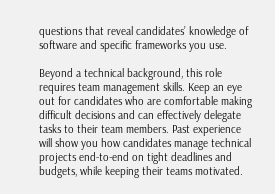questions that reveal candidates’ knowledge of software and specific frameworks you use.

Beyond a technical background, this role requires team management skills. Keep an eye out for candidates who are comfortable making difficult decisions and can effectively delegate tasks to their team members. Past experience will show you how candidates manage technical projects end-to-end on tight deadlines and budgets, while keeping their teams motivated.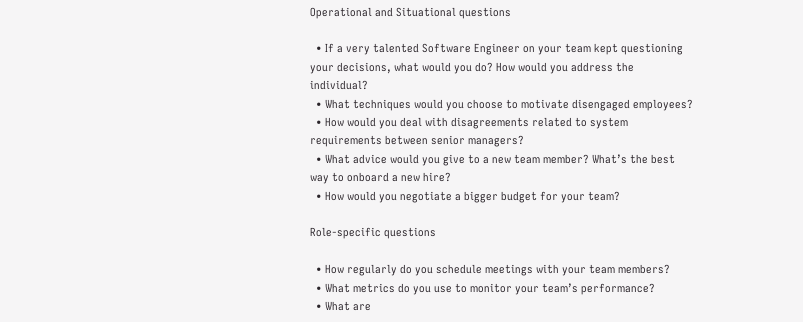Operational and Situational questions

  • If a very talented Software Engineer on your team kept questioning your decisions, what would you do? How would you address the individual?
  • What techniques would you choose to motivate disengaged employees?
  • How would you deal with disagreements related to system requirements between senior managers?
  • What advice would you give to a new team member? What’s the best way to onboard a new hire?
  • How would you negotiate a bigger budget for your team?

Role-specific questions

  • How regularly do you schedule meetings with your team members?
  • What metrics do you use to monitor your team’s performance?
  • What are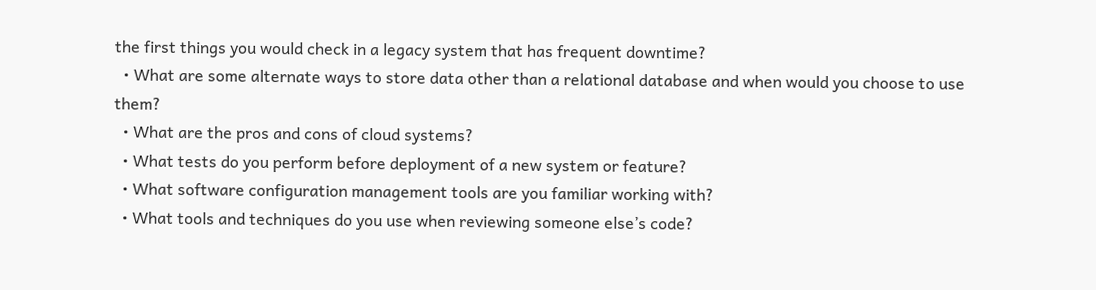the first things you would check in a legacy system that has frequent downtime?
  • What are some alternate ways to store data other than a relational database and when would you choose to use them?
  • What are the pros and cons of cloud systems?
  • What tests do you perform before deployment of a new system or feature?
  • What software configuration management tools are you familiar working with?
  • What tools and techniques do you use when reviewing someone else’s code?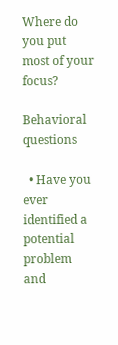Where do you put most of your focus?

Behavioral questions

  • Have you ever identified a potential problem and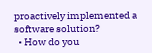proactively implemented a software solution?
  • How do you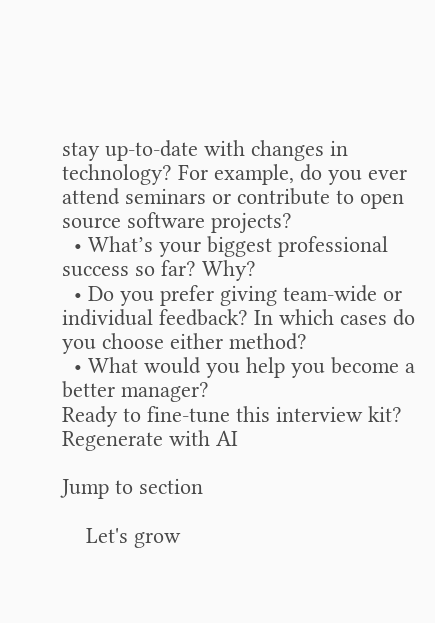stay up-to-date with changes in technology? For example, do you ever attend seminars or contribute to open source software projects?
  • What’s your biggest professional success so far? Why?
  • Do you prefer giving team-wide or individual feedback? In which cases do you choose either method?
  • What would you help you become a better manager?
Ready to fine-tune this interview kit?
Regenerate with AI

Jump to section

    Let's grow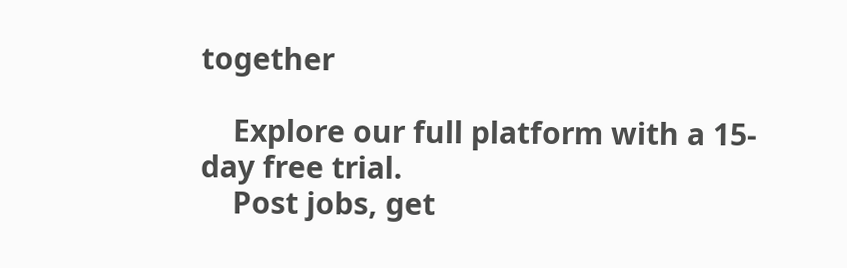together

    Explore our full platform with a 15-day free trial.
    Post jobs, get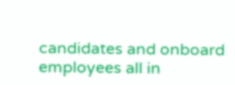candidates and onboard employees all in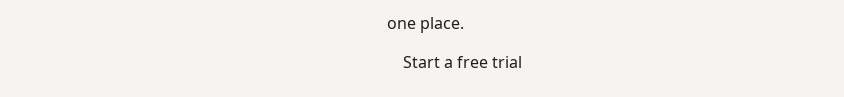one place.

    Start a free trial